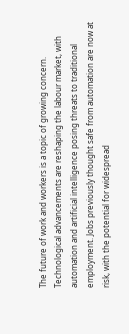The future of work and workers is a topic of growing concern. Technological advancements are reshaping the labour market, with automation and artificial intelligence posing threats to traditional employment. Jobs previously thought safe from automation are now at risk, with the potential for widespread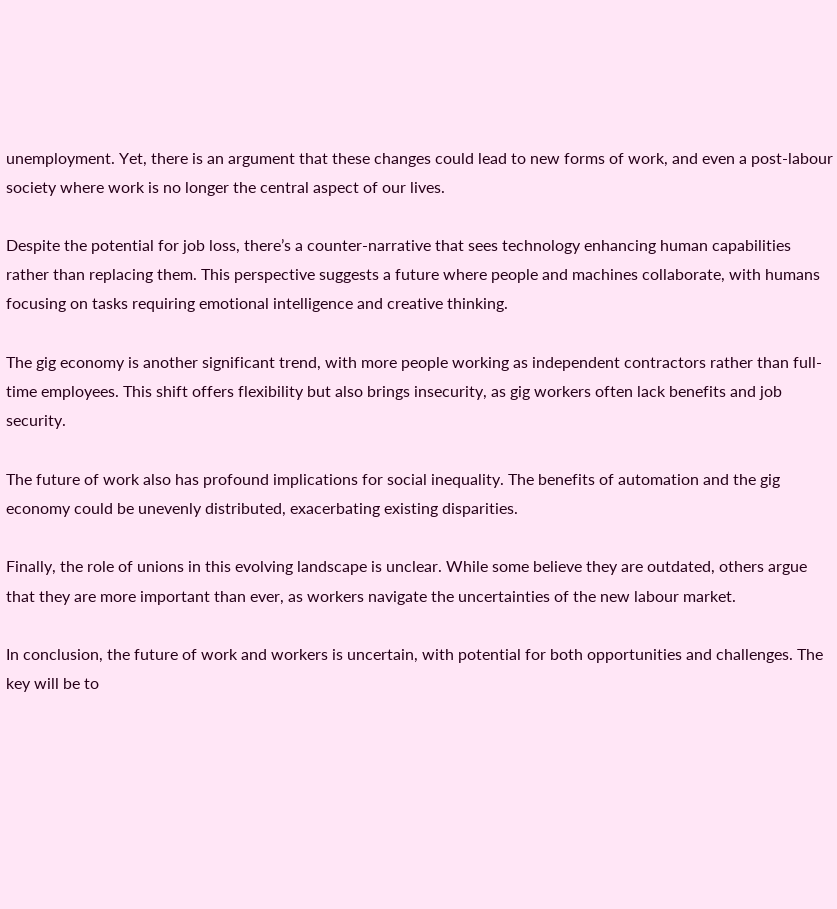unemployment. Yet, there is an argument that these changes could lead to new forms of work, and even a post-labour society where work is no longer the central aspect of our lives.

Despite the potential for job loss, there’s a counter-narrative that sees technology enhancing human capabilities rather than replacing them. This perspective suggests a future where people and machines collaborate, with humans focusing on tasks requiring emotional intelligence and creative thinking.

The gig economy is another significant trend, with more people working as independent contractors rather than full-time employees. This shift offers flexibility but also brings insecurity, as gig workers often lack benefits and job security.

The future of work also has profound implications for social inequality. The benefits of automation and the gig economy could be unevenly distributed, exacerbating existing disparities.

Finally, the role of unions in this evolving landscape is unclear. While some believe they are outdated, others argue that they are more important than ever, as workers navigate the uncertainties of the new labour market.

In conclusion, the future of work and workers is uncertain, with potential for both opportunities and challenges. The key will be to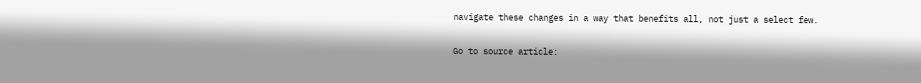navigate these changes in a way that benefits all, not just a select few.

Go to source article: